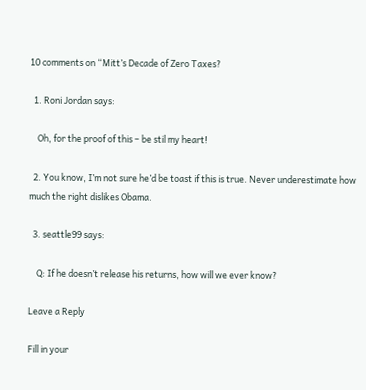10 comments on “Mitt’s Decade of Zero Taxes?

  1. Roni Jordan says:

    Oh, for the proof of this – be stil my heart!

  2. You know, I’m not sure he’d be toast if this is true. Never underestimate how much the right dislikes Obama.

  3. seattle99 says:

    Q: If he doesn’t release his returns, how will we ever know?

Leave a Reply

Fill in your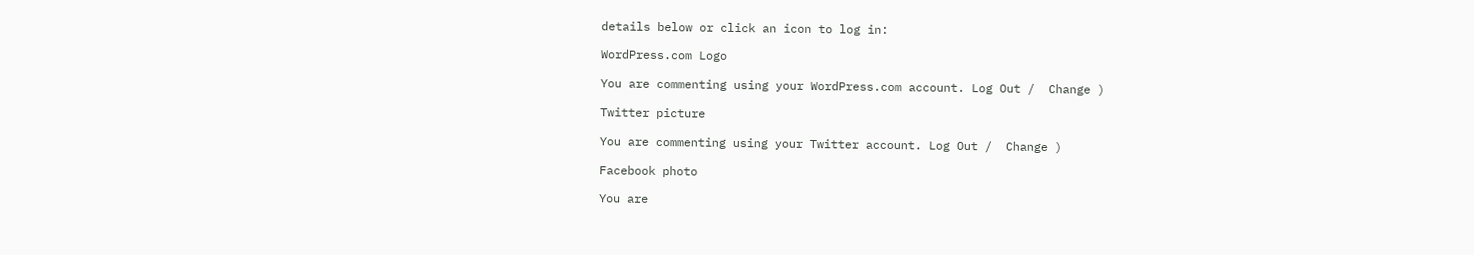details below or click an icon to log in:

WordPress.com Logo

You are commenting using your WordPress.com account. Log Out /  Change )

Twitter picture

You are commenting using your Twitter account. Log Out /  Change )

Facebook photo

You are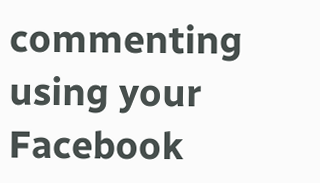commenting using your Facebook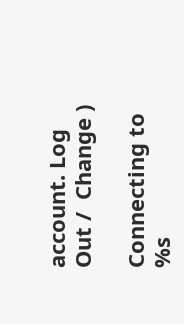account. Log Out /  Change )

Connecting to %s